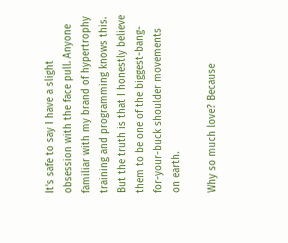It's safe to say I have a slight obsession with the face pull. Anyone familiar with my brand of hypertrophy training and programming knows this. But the truth is that I honestly believe them to be one of the biggest-bang-for-your-buck shoulder movements on earth.

Why so much love? Because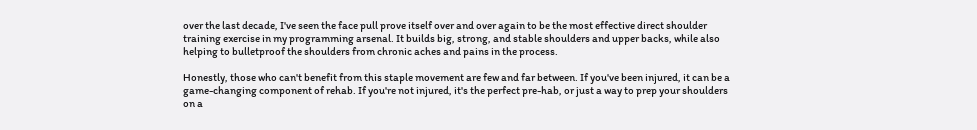over the last decade, I've seen the face pull prove itself over and over again to be the most effective direct shoulder training exercise in my programming arsenal. It builds big, strong, and stable shoulders and upper backs, while also helping to bulletproof the shoulders from chronic aches and pains in the process.

Honestly, those who can't benefit from this staple movement are few and far between. If you've been injured, it can be a game-changing component of rehab. If you're not injured, it's the perfect pre-hab, or just a way to prep your shoulders on a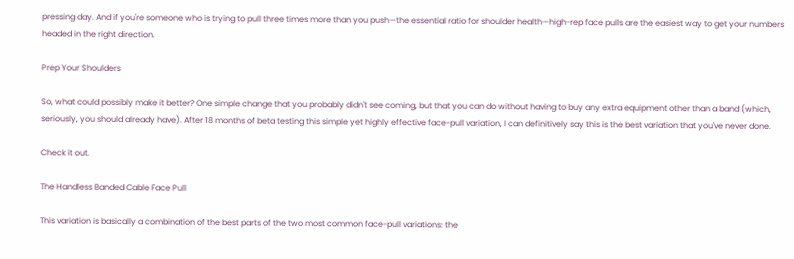pressing day. And if you're someone who is trying to pull three times more than you push—the essential ratio for shoulder health—high-rep face pulls are the easiest way to get your numbers headed in the right direction.

Prep Your Shoulders

So, what could possibly make it better? One simple change that you probably didn't see coming, but that you can do without having to buy any extra equipment other than a band (which, seriously, you should already have). After 18 months of beta testing this simple yet highly effective face-pull variation, I can definitively say this is the best variation that you've never done.

Check it out.

The Handless Banded Cable Face Pull

This variation is basically a combination of the best parts of the two most common face-pull variations: the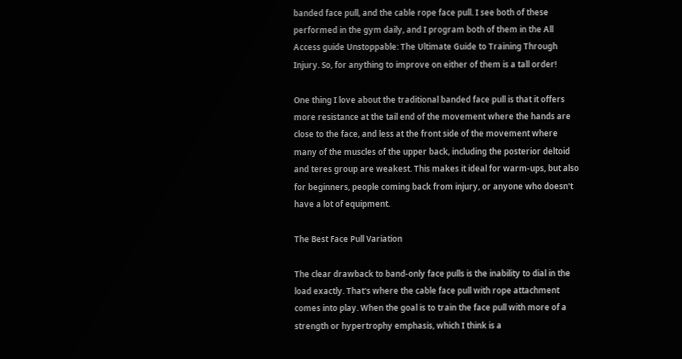banded face pull, and the cable rope face pull. I see both of these performed in the gym daily, and I program both of them in the All Access guide Unstoppable: The Ultimate Guide to Training Through Injury. So, for anything to improve on either of them is a tall order!

One thing I love about the traditional banded face pull is that it offers more resistance at the tail end of the movement where the hands are close to the face, and less at the front side of the movement where many of the muscles of the upper back, including the posterior deltoid and teres group are weakest. This makes it ideal for warm-ups, but also for beginners, people coming back from injury, or anyone who doesn't have a lot of equipment.

The Best Face Pull Variation

The clear drawback to band-only face pulls is the inability to dial in the load exactly. That's where the cable face pull with rope attachment comes into play. When the goal is to train the face pull with more of a strength or hypertrophy emphasis, which I think is a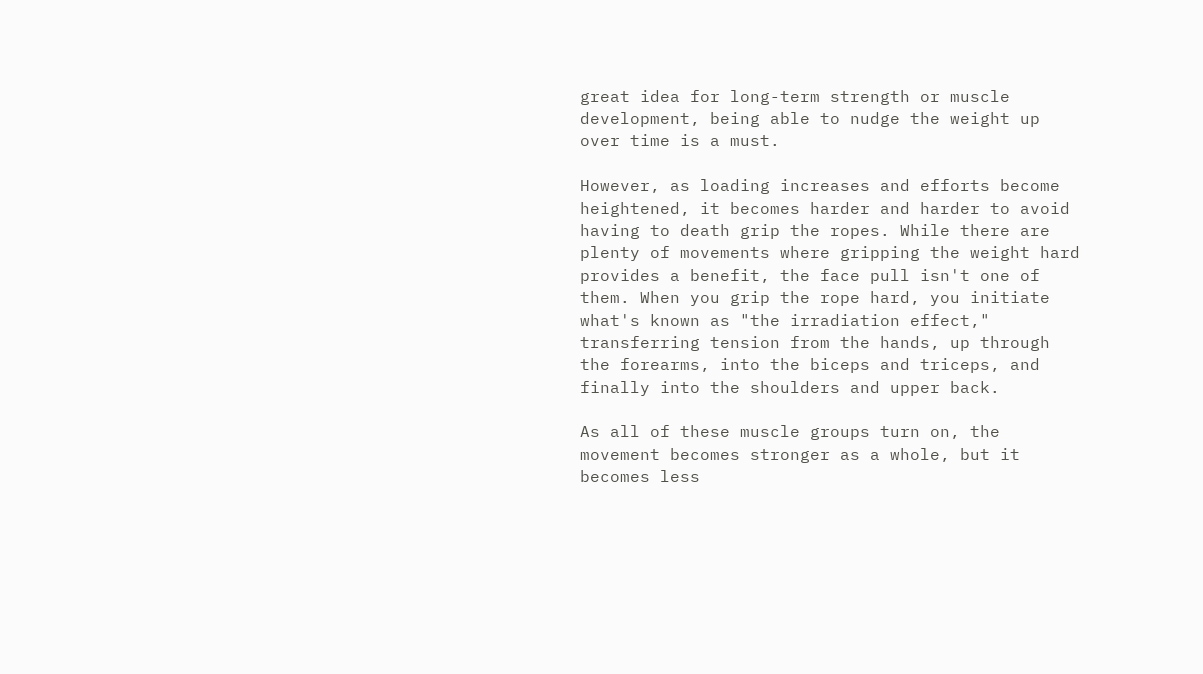great idea for long-term strength or muscle development, being able to nudge the weight up over time is a must.

However, as loading increases and efforts become heightened, it becomes harder and harder to avoid having to death grip the ropes. While there are plenty of movements where gripping the weight hard provides a benefit, the face pull isn't one of them. When you grip the rope hard, you initiate what's known as "the irradiation effect," transferring tension from the hands, up through the forearms, into the biceps and triceps, and finally into the shoulders and upper back.

As all of these muscle groups turn on, the movement becomes stronger as a whole, but it becomes less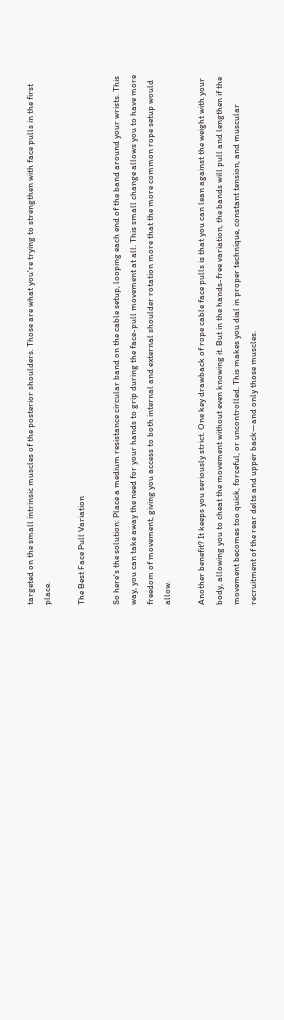targeted on the small intrinsic muscles of the posterior shoulders. Those are what you're trying to strengthen with face pulls in the first place.

The Best Face Pull Variation

So here's the solution: Place a medium resistance circular band on the cable setup, looping each end of the band around your wrists. This way, you can take away the need for your hands to grip during the face-pull movement at all. This small change allows you to have more freedom of movement, giving you access to both internal and external shoulder rotation more that the more common rope setup would allow.

Another benefit? It keeps you seriously strict. One key drawback of rope cable face pulls is that you can lean against the weight with your body, allowing you to cheat the movement without even knowing it. But in the hands-free variation, the bands will pull and lengthen if the movement becomes too quick, forceful, or uncontrolled. This makes you dial in proper technique, constant tension, and muscular recruitment of the rear delts and upper back—and only those muscles.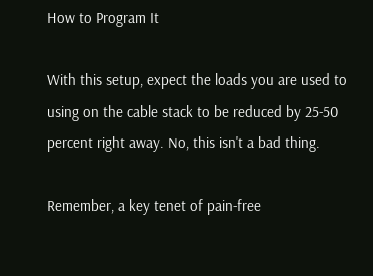How to Program It

With this setup, expect the loads you are used to using on the cable stack to be reduced by 25-50 percent right away. No, this isn't a bad thing.

Remember, a key tenet of pain-free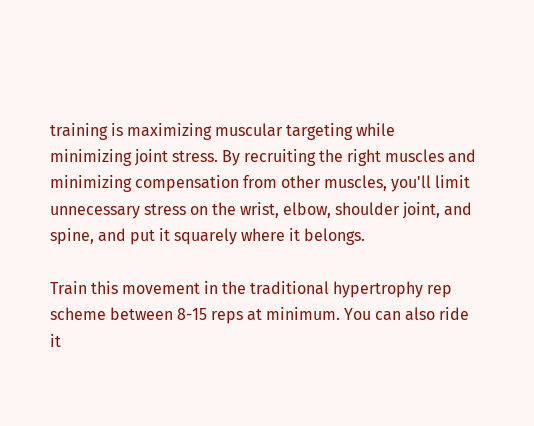training is maximizing muscular targeting while minimizing joint stress. By recruiting the right muscles and minimizing compensation from other muscles, you'll limit unnecessary stress on the wrist, elbow, shoulder joint, and spine, and put it squarely where it belongs.

Train this movement in the traditional hypertrophy rep scheme between 8-15 reps at minimum. You can also ride it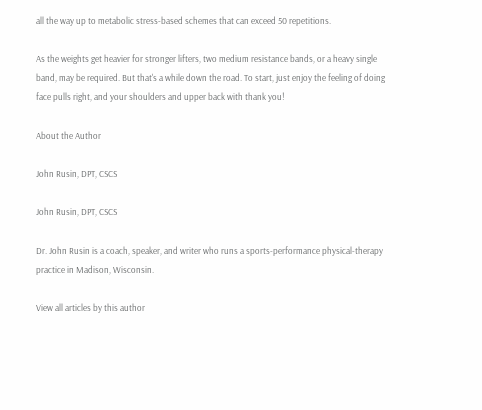all the way up to metabolic stress-based schemes that can exceed 50 repetitions.

As the weights get heavier for stronger lifters, two medium resistance bands, or a heavy single band, may be required. But that's a while down the road. To start, just enjoy the feeling of doing face pulls right, and your shoulders and upper back with thank you!

About the Author

John Rusin, DPT, CSCS

John Rusin, DPT, CSCS

Dr. John Rusin is a coach, speaker, and writer who runs a sports-performance physical-therapy practice in Madison, Wisconsin.

View all articles by this author